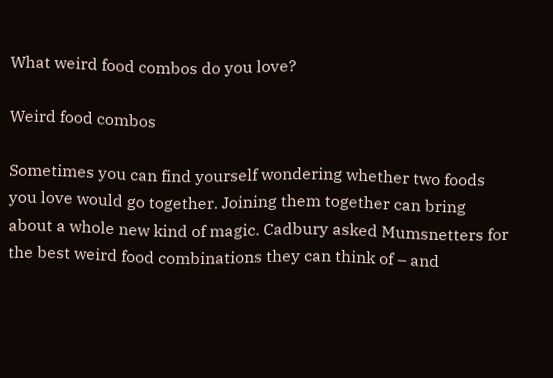What weird food combos do you love?

Weird food combos

Sometimes you can find yourself wondering whether two foods you love would go together. Joining them together can bring about a whole new kind of magic. Cadbury asked Mumsnetters for the best weird food combinations they can think of – and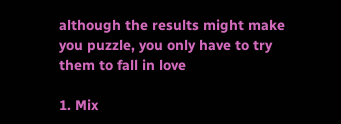although the results might make you puzzle, you only have to try them to fall in love

1. Mix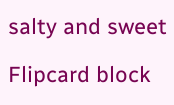salty and sweet

Flipcard block